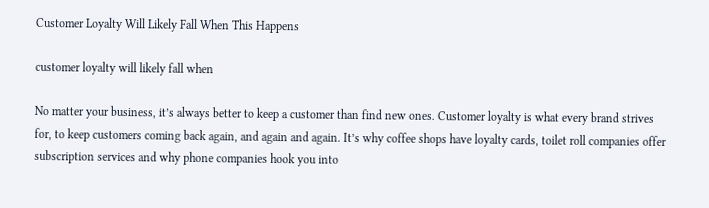Customer Loyalty Will Likely Fall When This Happens

customer loyalty will likely fall when

No matter your business, it’s always better to keep a customer than find new ones. Customer loyalty is what every brand strives for, to keep customers coming back again, and again and again. It’s why coffee shops have loyalty cards, toilet roll companies offer subscription services and why phone companies hook you into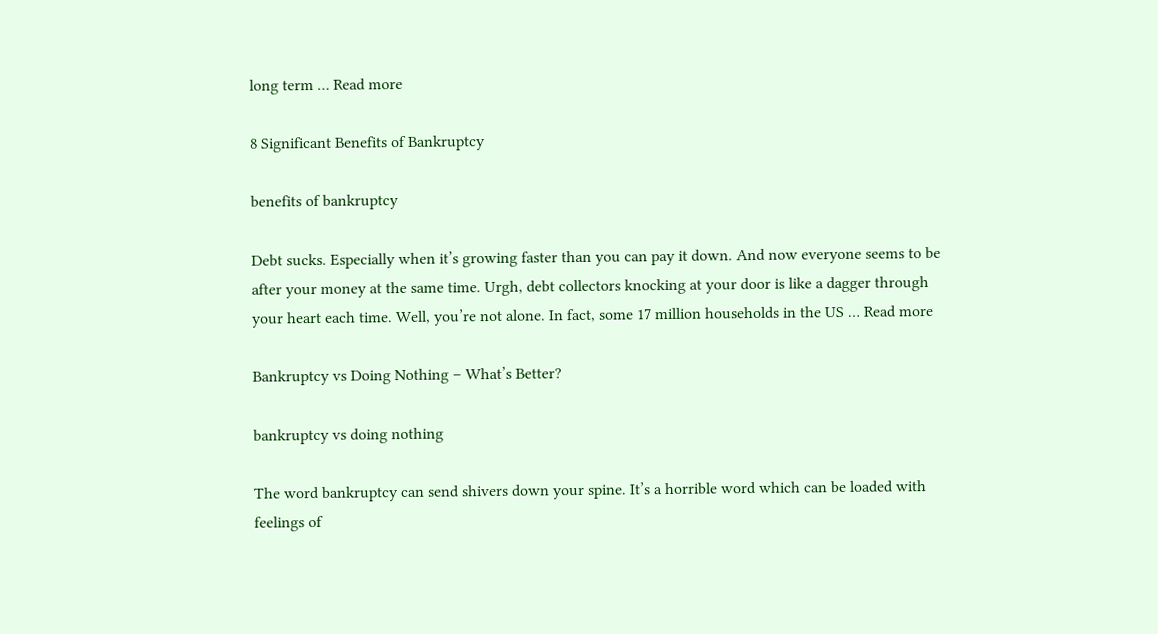long term … Read more

8 Significant Benefits of Bankruptcy

benefits of bankruptcy

Debt sucks. Especially when it’s growing faster than you can pay it down. And now everyone seems to be after your money at the same time. Urgh, debt collectors knocking at your door is like a dagger through your heart each time. Well, you’re not alone. In fact, some 17 million households in the US … Read more

Bankruptcy vs Doing Nothing – What’s Better?

bankruptcy vs doing nothing

The word bankruptcy can send shivers down your spine. It’s a horrible word which can be loaded with feelings of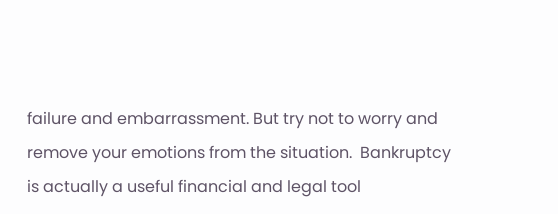failure and embarrassment. But try not to worry and remove your emotions from the situation.  Bankruptcy is actually a useful financial and legal tool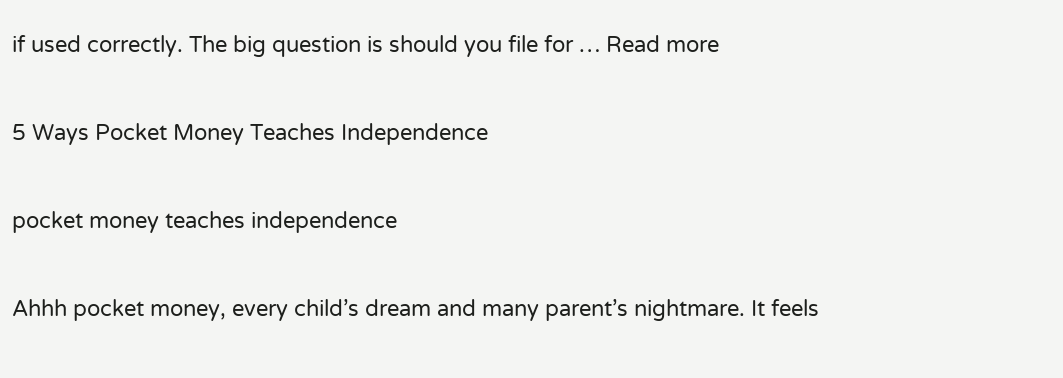if used correctly. The big question is should you file for … Read more

5 Ways Pocket Money Teaches Independence

pocket money teaches independence

Ahhh pocket money, every child’s dream and many parent’s nightmare. It feels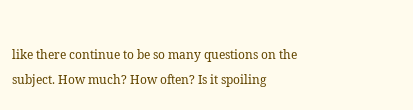like there continue to be so many questions on the subject. How much? How often? Is it spoiling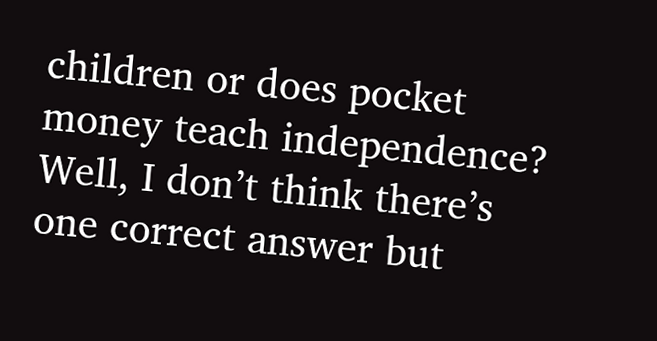children or does pocket money teach independence? Well, I don’t think there’s one correct answer but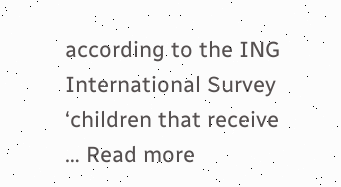according to the ING International Survey ‘children that receive … Read more